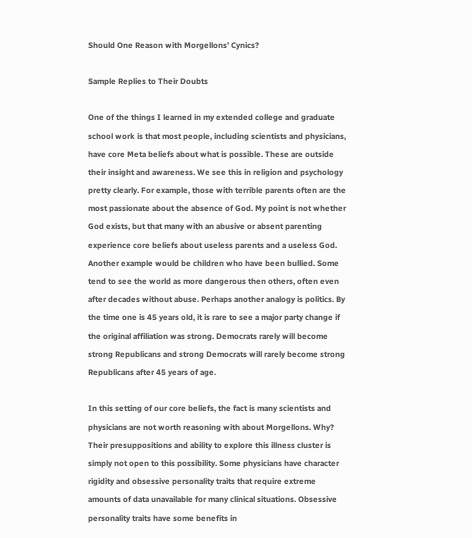Should One Reason with Morgellons’ Cynics?

Sample Replies to Their Doubts

One of the things I learned in my extended college and graduate school work is that most people, including scientists and physicians, have core Meta beliefs about what is possible. These are outside their insight and awareness. We see this in religion and psychology pretty clearly. For example, those with terrible parents often are the most passionate about the absence of God. My point is not whether God exists, but that many with an abusive or absent parenting experience core beliefs about useless parents and a useless God. Another example would be children who have been bullied. Some tend to see the world as more dangerous then others, often even after decades without abuse. Perhaps another analogy is politics. By the time one is 45 years old, it is rare to see a major party change if the original affiliation was strong. Democrats rarely will become strong Republicans and strong Democrats will rarely become strong Republicans after 45 years of age.

In this setting of our core beliefs, the fact is many scientists and physicians are not worth reasoning with about Morgellons. Why? Their presuppositions and ability to explore this illness cluster is simply not open to this possibility. Some physicians have character rigidity and obsessive personality traits that require extreme amounts of data unavailable for many clinical situations. Obsessive personality traits have some benefits in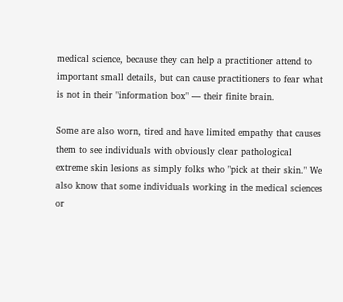medical science, because they can help a practitioner attend to important small details, but can cause practitioners to fear what is not in their "information box" — their finite brain.

Some are also worn, tired and have limited empathy that causes them to see individuals with obviously clear pathological extreme skin lesions as simply folks who "pick at their skin." We also know that some individuals working in the medical sciences or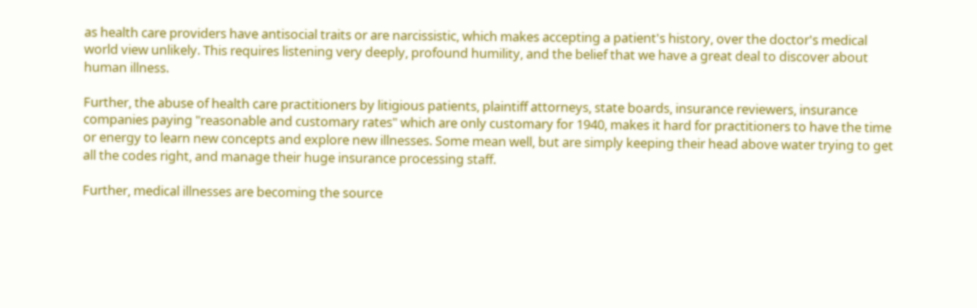as health care providers have antisocial traits or are narcissistic, which makes accepting a patient's history, over the doctor's medical world view unlikely. This requires listening very deeply, profound humility, and the belief that we have a great deal to discover about human illness.

Further, the abuse of health care practitioners by litigious patients, plaintiff attorneys, state boards, insurance reviewers, insurance companies paying "reasonable and customary rates" which are only customary for 1940, makes it hard for practitioners to have the time or energy to learn new concepts and explore new illnesses. Some mean well, but are simply keeping their head above water trying to get all the codes right, and manage their huge insurance processing staff.

Further, medical illnesses are becoming the source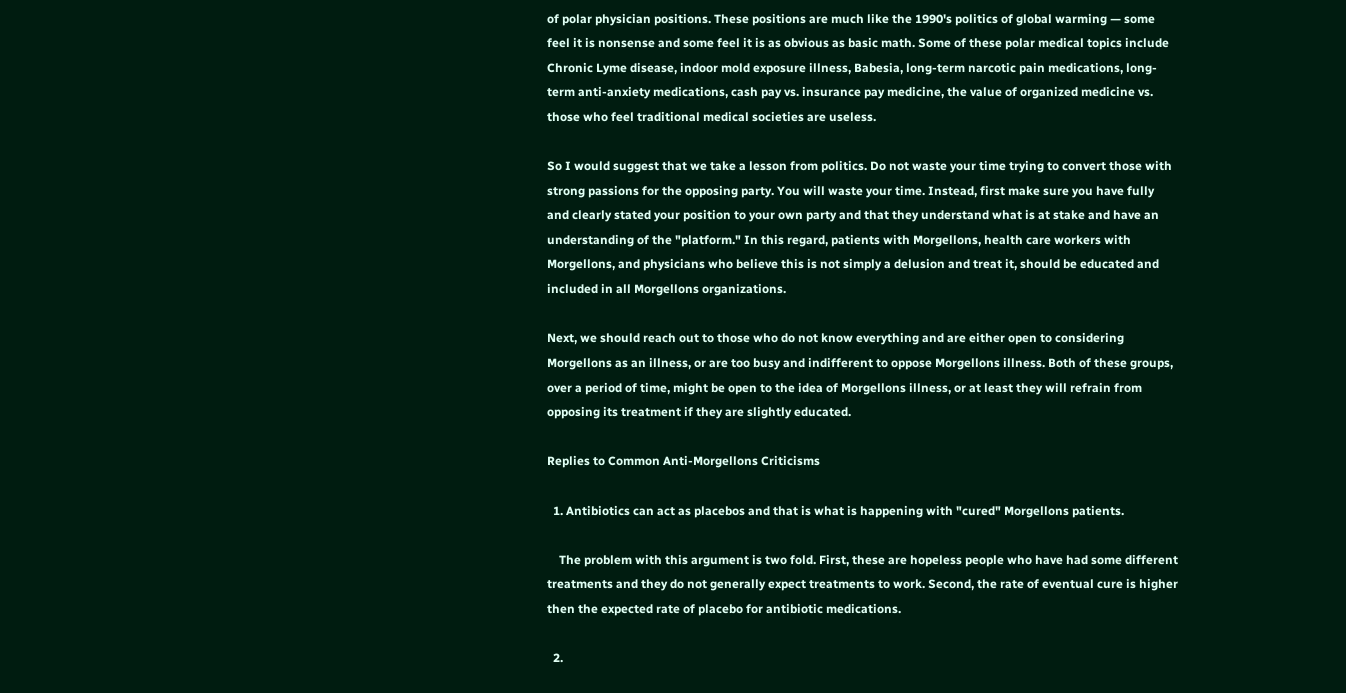of polar physician positions. These positions are much like the 1990's politics of global warming — some feel it is nonsense and some feel it is as obvious as basic math. Some of these polar medical topics include Chronic Lyme disease, indoor mold exposure illness, Babesia, long-term narcotic pain medications, long-term anti-anxiety medications, cash pay vs. insurance pay medicine, the value of organized medicine vs. those who feel traditional medical societies are useless.

So I would suggest that we take a lesson from politics. Do not waste your time trying to convert those with strong passions for the opposing party. You will waste your time. Instead, first make sure you have fully and clearly stated your position to your own party and that they understand what is at stake and have an understanding of the "platform." In this regard, patients with Morgellons, health care workers with Morgellons, and physicians who believe this is not simply a delusion and treat it, should be educated and included in all Morgellons organizations.

Next, we should reach out to those who do not know everything and are either open to considering Morgellons as an illness, or are too busy and indifferent to oppose Morgellons illness. Both of these groups, over a period of time, might be open to the idea of Morgellons illness, or at least they will refrain from opposing its treatment if they are slightly educated.

Replies to Common Anti-Morgellons Criticisms

  1. Antibiotics can act as placebos and that is what is happening with "cured" Morgellons patients.

    The problem with this argument is two fold. First, these are hopeless people who have had some different treatments and they do not generally expect treatments to work. Second, the rate of eventual cure is higher then the expected rate of placebo for antibiotic medications.

  2.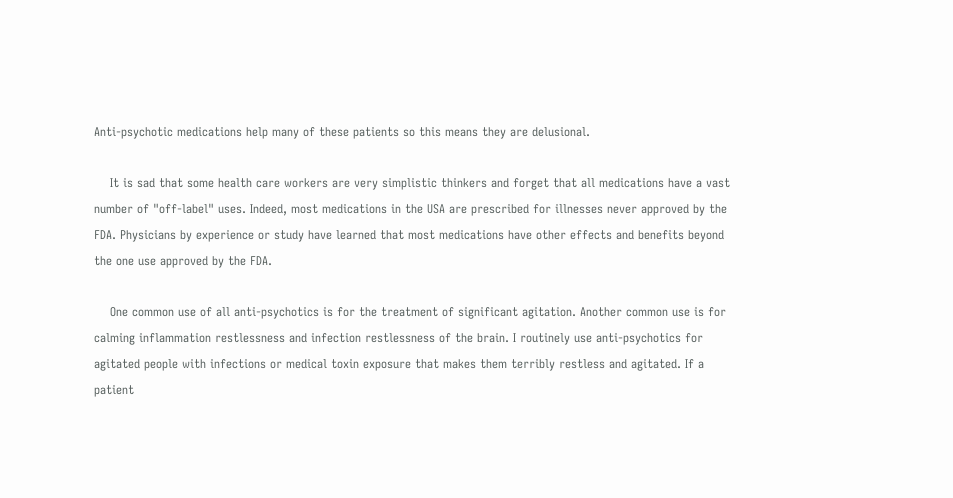Anti-psychotic medications help many of these patients so this means they are delusional.

    It is sad that some health care workers are very simplistic thinkers and forget that all medications have a vast number of "off-label" uses. Indeed, most medications in the USA are prescribed for illnesses never approved by the FDA. Physicians by experience or study have learned that most medications have other effects and benefits beyond the one use approved by the FDA.

    One common use of all anti-psychotics is for the treatment of significant agitation. Another common use is for calming inflammation restlessness and infection restlessness of the brain. I routinely use anti-psychotics for agitated people with infections or medical toxin exposure that makes them terribly restless and agitated. If a patient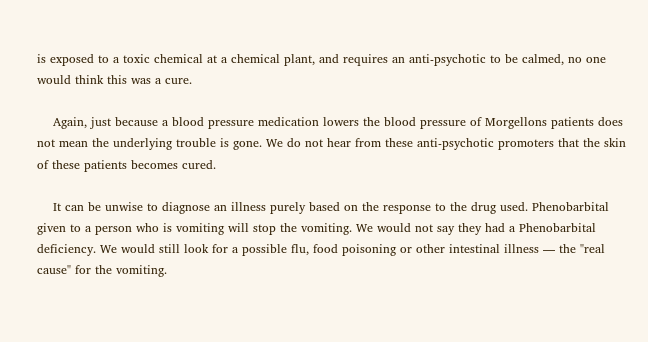is exposed to a toxic chemical at a chemical plant, and requires an anti-psychotic to be calmed, no one would think this was a cure.

    Again, just because a blood pressure medication lowers the blood pressure of Morgellons patients does not mean the underlying trouble is gone. We do not hear from these anti-psychotic promoters that the skin of these patients becomes cured.

    It can be unwise to diagnose an illness purely based on the response to the drug used. Phenobarbital given to a person who is vomiting will stop the vomiting. We would not say they had a Phenobarbital deficiency. We would still look for a possible flu, food poisoning or other intestinal illness — the "real cause" for the vomiting.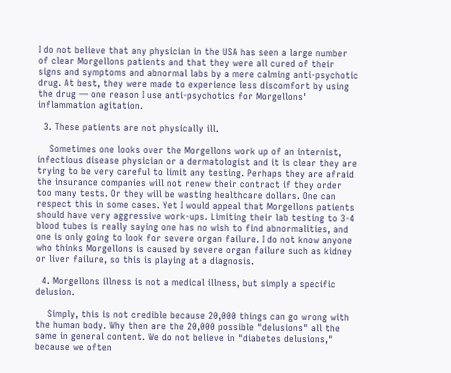I do not believe that any physician in the USA has seen a large number of clear Morgellons patients and that they were all cured of their signs and symptoms and abnormal labs by a mere calming anti-psychotic drug. At best, they were made to experience less discomfort by using the drug — one reason I use anti-psychotics for Morgellons' inflammation agitation.

  3. These patients are not physically ill.

    Sometimes one looks over the Morgellons work up of an internist, infectious disease physician or a dermatologist and it is clear they are trying to be very careful to limit any testing. Perhaps they are afraid the insurance companies will not renew their contract if they order too many tests. Or they will be wasting healthcare dollars. One can respect this in some cases. Yet I would appeal that Morgellons patients should have very aggressive work-ups. Limiting their lab testing to 3-4 blood tubes is really saying one has no wish to find abnormalities, and one is only going to look for severe organ failure. I do not know anyone who thinks Morgellons is caused by severe organ failure such as kidney or liver failure, so this is playing at a diagnosis.

  4. Morgellons illness is not a medical illness, but simply a specific delusion.

    Simply, this is not credible because 20,000 things can go wrong with the human body. Why then are the 20,000 possible "delusions" all the same in general content. We do not believe in "diabetes delusions," because we often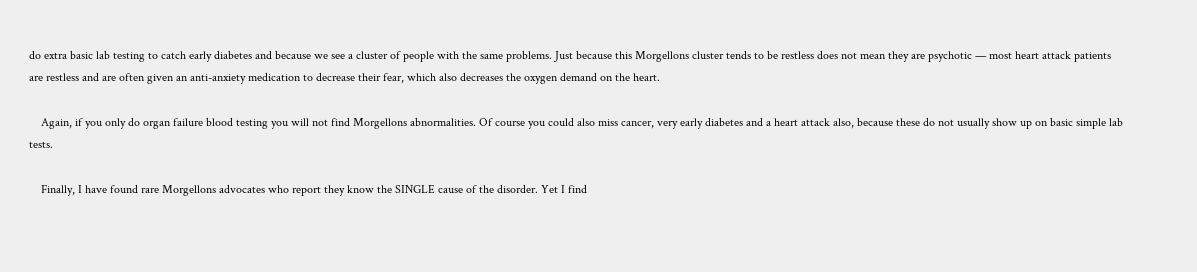do extra basic lab testing to catch early diabetes and because we see a cluster of people with the same problems. Just because this Morgellons cluster tends to be restless does not mean they are psychotic — most heart attack patients are restless and are often given an anti-anxiety medication to decrease their fear, which also decreases the oxygen demand on the heart.

    Again, if you only do organ failure blood testing you will not find Morgellons abnormalities. Of course you could also miss cancer, very early diabetes and a heart attack also, because these do not usually show up on basic simple lab tests.

    Finally, I have found rare Morgellons advocates who report they know the SINGLE cause of the disorder. Yet I find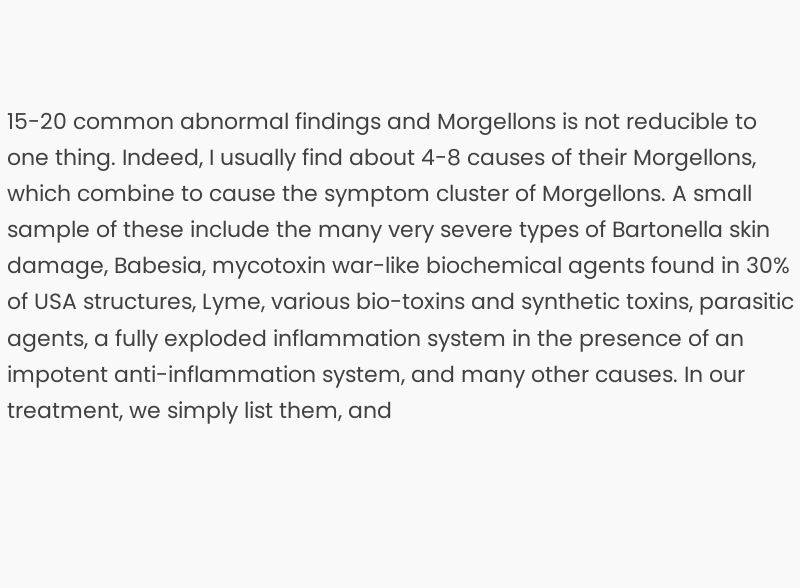15-20 common abnormal findings and Morgellons is not reducible to one thing. Indeed, I usually find about 4-8 causes of their Morgellons, which combine to cause the symptom cluster of Morgellons. A small sample of these include the many very severe types of Bartonella skin damage, Babesia, mycotoxin war-like biochemical agents found in 30% of USA structures, Lyme, various bio-toxins and synthetic toxins, parasitic agents, a fully exploded inflammation system in the presence of an impotent anti-inflammation system, and many other causes. In our treatment, we simply list them, and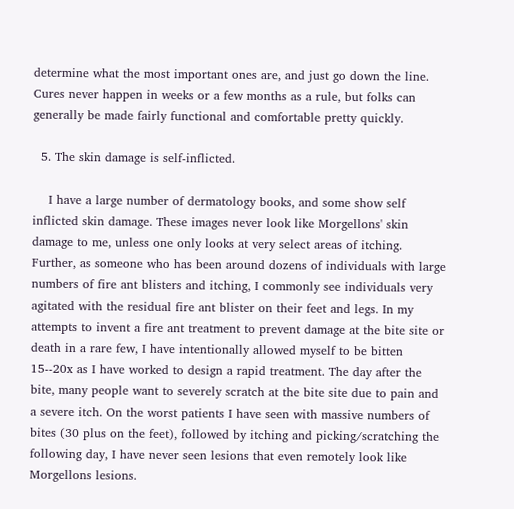determine what the most important ones are, and just go down the line. Cures never happen in weeks or a few months as a rule, but folks can generally be made fairly functional and comfortable pretty quickly.

  5. The skin damage is self-inflicted.

    I have a large number of dermatology books, and some show self inflicted skin damage. These images never look like Morgellons' skin damage to me, unless one only looks at very select areas of itching. Further, as someone who has been around dozens of individuals with large numbers of fire ant blisters and itching, I commonly see individuals very agitated with the residual fire ant blister on their feet and legs. In my attempts to invent a fire ant treatment to prevent damage at the bite site or death in a rare few, I have intentionally allowed myself to be bitten 15--20x as I have worked to design a rapid treatment. The day after the bite, many people want to severely scratch at the bite site due to pain and a severe itch. On the worst patients I have seen with massive numbers of bites (30 plus on the feet), followed by itching and picking/scratching the following day, I have never seen lesions that even remotely look like Morgellons lesions.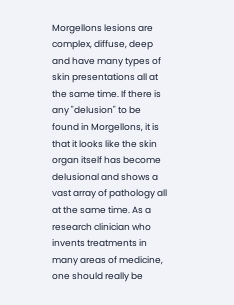Morgellons lesions are complex, diffuse, deep and have many types of skin presentations all at the same time. If there is any "delusion" to be found in Morgellons, it is that it looks like the skin organ itself has become delusional and shows a vast array of pathology all at the same time. As a research clinician who invents treatments in many areas of medicine, one should really be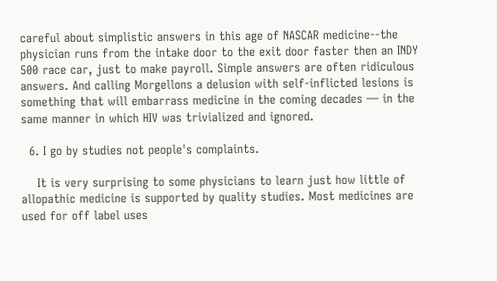careful about simplistic answers in this age of NASCAR medicine--the physician runs from the intake door to the exit door faster then an INDY 500 race car, just to make payroll. Simple answers are often ridiculous answers. And calling Morgellons a delusion with self-inflicted lesions is something that will embarrass medicine in the coming decades — in the same manner in which HIV was trivialized and ignored.

  6. I go by studies not people's complaints.

    It is very surprising to some physicians to learn just how little of allopathic medicine is supported by quality studies. Most medicines are used for off label uses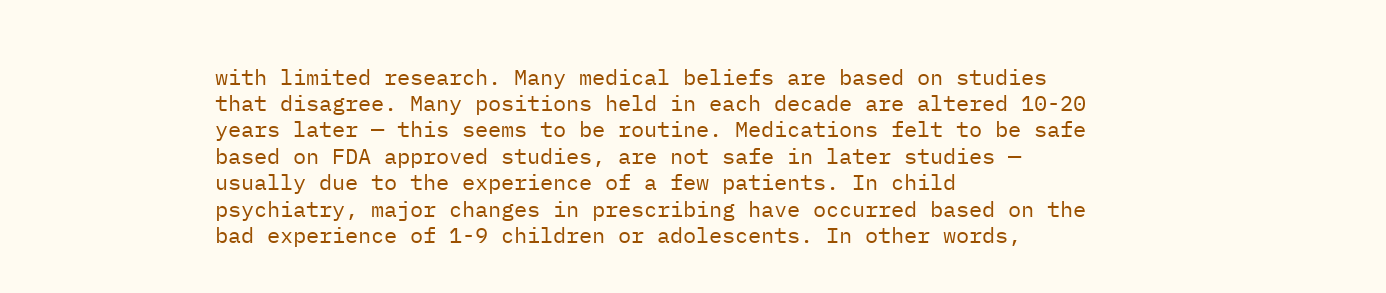with limited research. Many medical beliefs are based on studies that disagree. Many positions held in each decade are altered 10-20 years later — this seems to be routine. Medications felt to be safe based on FDA approved studies, are not safe in later studies — usually due to the experience of a few patients. In child psychiatry, major changes in prescribing have occurred based on the bad experience of 1-9 children or adolescents. In other words,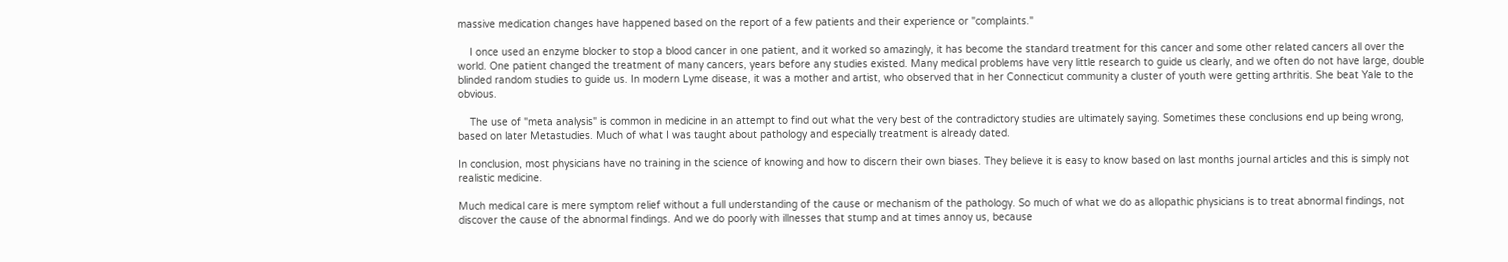massive medication changes have happened based on the report of a few patients and their experience or "complaints."

    I once used an enzyme blocker to stop a blood cancer in one patient, and it worked so amazingly, it has become the standard treatment for this cancer and some other related cancers all over the world. One patient changed the treatment of many cancers, years before any studies existed. Many medical problems have very little research to guide us clearly, and we often do not have large, double blinded random studies to guide us. In modern Lyme disease, it was a mother and artist, who observed that in her Connecticut community a cluster of youth were getting arthritis. She beat Yale to the obvious.

    The use of "meta analysis" is common in medicine in an attempt to find out what the very best of the contradictory studies are ultimately saying. Sometimes these conclusions end up being wrong, based on later Metastudies. Much of what I was taught about pathology and especially treatment is already dated.

In conclusion, most physicians have no training in the science of knowing and how to discern their own biases. They believe it is easy to know based on last months journal articles and this is simply not realistic medicine.

Much medical care is mere symptom relief without a full understanding of the cause or mechanism of the pathology. So much of what we do as allopathic physicians is to treat abnormal findings, not discover the cause of the abnormal findings. And we do poorly with illnesses that stump and at times annoy us, because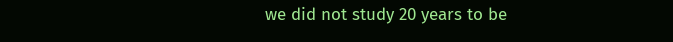we did not study 20 years to be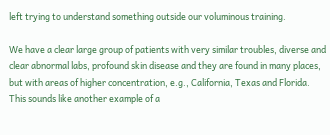left trying to understand something outside our voluminous training.

We have a clear large group of patients with very similar troubles, diverse and clear abnormal labs, profound skin disease and they are found in many places, but with areas of higher concentration, e.g., California, Texas and Florida. This sounds like another example of a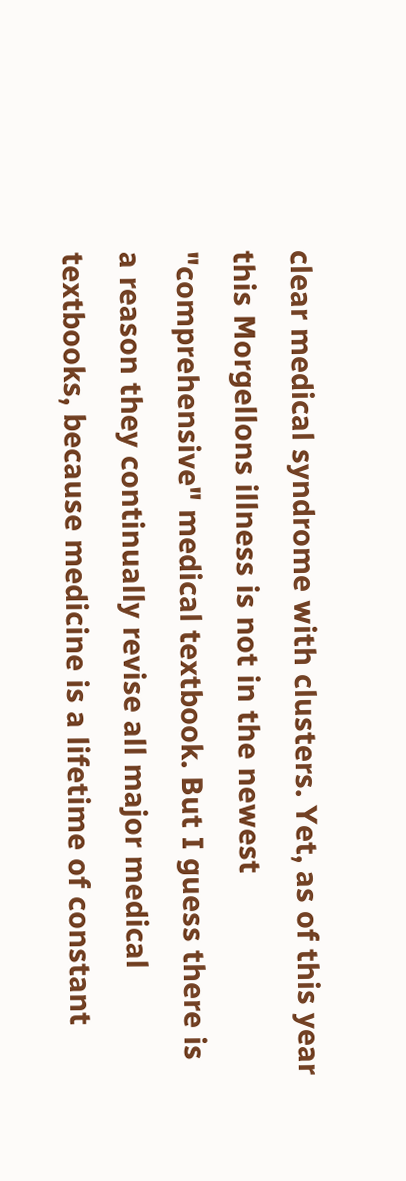clear medical syndrome with clusters. Yet, as of this year this Morgellons illness is not in the newest "comprehensive" medical textbook. But I guess there is a reason they continually revise all major medical textbooks, because medicine is a lifetime of constant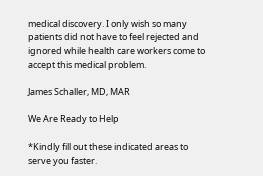medical discovery. I only wish so many patients did not have to feel rejected and ignored while health care workers come to accept this medical problem.

James Schaller, MD, MAR

We Are Ready to Help

*Kindly fill out these indicated areas to serve you faster.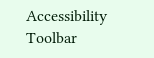Accessibility Toolbar